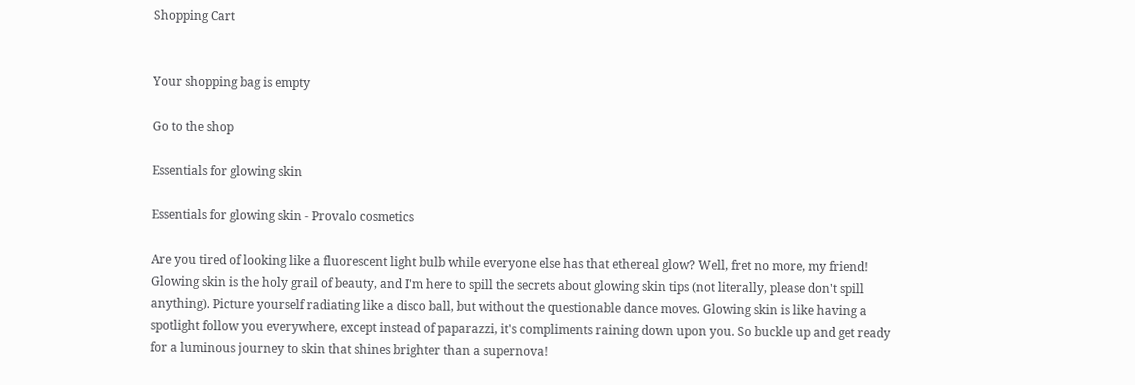Shopping Cart


Your shopping bag is empty

Go to the shop

Essentials for glowing skin

Essentials for glowing skin - Provalo cosmetics

Are you tired of looking like a fluorescent light bulb while everyone else has that ethereal glow? Well, fret no more, my friend! Glowing skin is the holy grail of beauty, and I'm here to spill the secrets about glowing skin tips (not literally, please don't spill anything). Picture yourself radiating like a disco ball, but without the questionable dance moves. Glowing skin is like having a spotlight follow you everywhere, except instead of paparazzi, it's compliments raining down upon you. So buckle up and get ready for a luminous journey to skin that shines brighter than a supernova!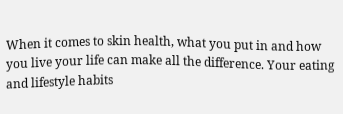When it comes to skin health, what you put in and how you live your life can make all the difference. Your eating and lifestyle habits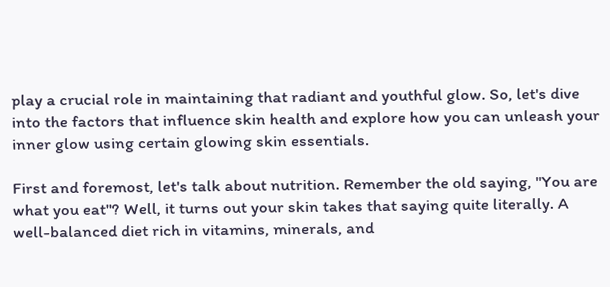play a crucial role in maintaining that radiant and youthful glow. So, let's dive into the factors that influence skin health and explore how you can unleash your inner glow using certain glowing skin essentials.

First and foremost, let's talk about nutrition. Remember the old saying, "You are what you eat"? Well, it turns out your skin takes that saying quite literally. A well-balanced diet rich in vitamins, minerals, and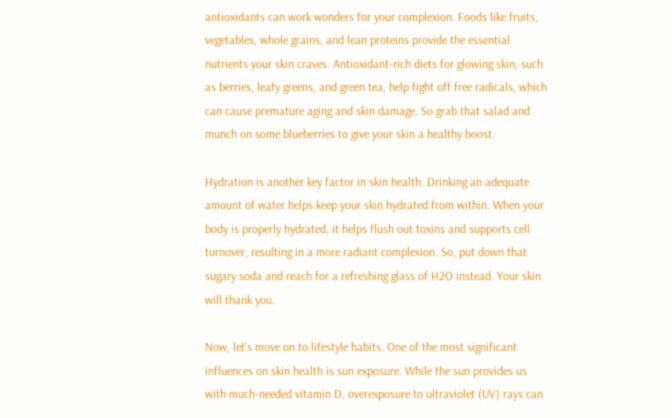antioxidants can work wonders for your complexion. Foods like fruits, vegetables, whole grains, and lean proteins provide the essential nutrients your skin craves. Antioxidant-rich diets for glowing skin, such as berries, leafy greens, and green tea, help fight off free radicals, which can cause premature aging and skin damage. So grab that salad and munch on some blueberries to give your skin a healthy boost.

Hydration is another key factor in skin health. Drinking an adequate amount of water helps keep your skin hydrated from within. When your body is properly hydrated, it helps flush out toxins and supports cell turnover, resulting in a more radiant complexion. So, put down that sugary soda and reach for a refreshing glass of H2O instead. Your skin will thank you.

Now, let's move on to lifestyle habits. One of the most significant influences on skin health is sun exposure. While the sun provides us with much-needed vitamin D, overexposure to ultraviolet (UV) rays can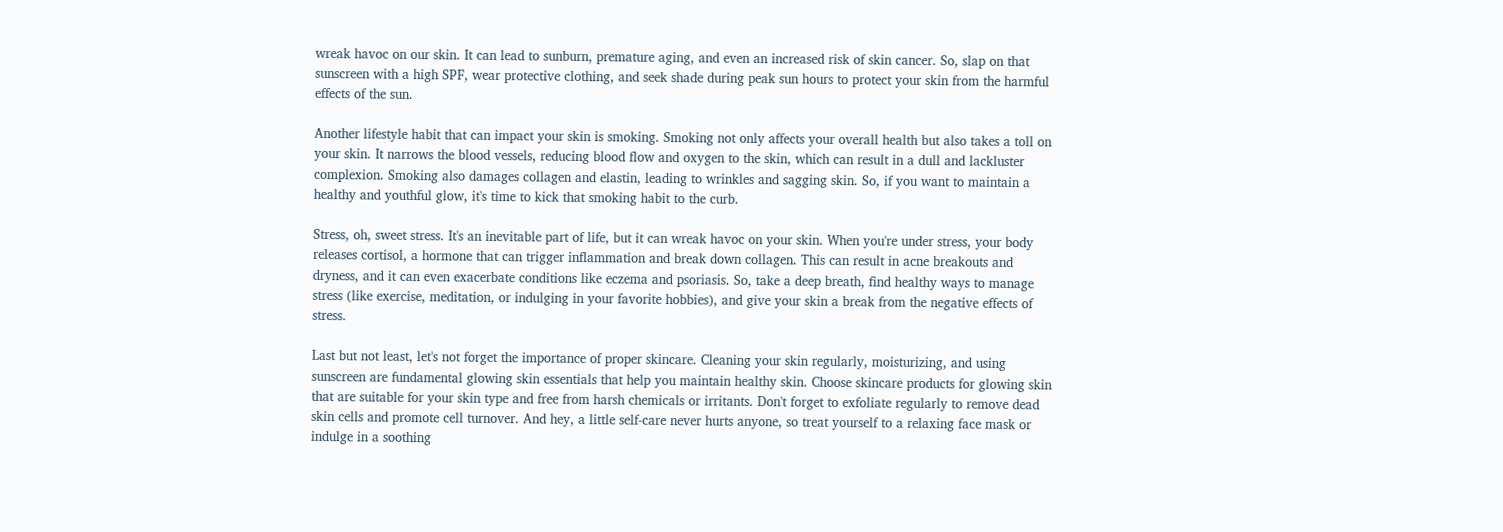wreak havoc on our skin. It can lead to sunburn, premature aging, and even an increased risk of skin cancer. So, slap on that sunscreen with a high SPF, wear protective clothing, and seek shade during peak sun hours to protect your skin from the harmful effects of the sun.

Another lifestyle habit that can impact your skin is smoking. Smoking not only affects your overall health but also takes a toll on your skin. It narrows the blood vessels, reducing blood flow and oxygen to the skin, which can result in a dull and lackluster complexion. Smoking also damages collagen and elastin, leading to wrinkles and sagging skin. So, if you want to maintain a healthy and youthful glow, it's time to kick that smoking habit to the curb.

Stress, oh, sweet stress. It's an inevitable part of life, but it can wreak havoc on your skin. When you're under stress, your body releases cortisol, a hormone that can trigger inflammation and break down collagen. This can result in acne breakouts and dryness, and it can even exacerbate conditions like eczema and psoriasis. So, take a deep breath, find healthy ways to manage stress (like exercise, meditation, or indulging in your favorite hobbies), and give your skin a break from the negative effects of stress.

Last but not least, let's not forget the importance of proper skincare. Cleaning your skin regularly, moisturizing, and using sunscreen are fundamental glowing skin essentials that help you maintain healthy skin. Choose skincare products for glowing skin that are suitable for your skin type and free from harsh chemicals or irritants. Don't forget to exfoliate regularly to remove dead skin cells and promote cell turnover. And hey, a little self-care never hurts anyone, so treat yourself to a relaxing face mask or indulge in a soothing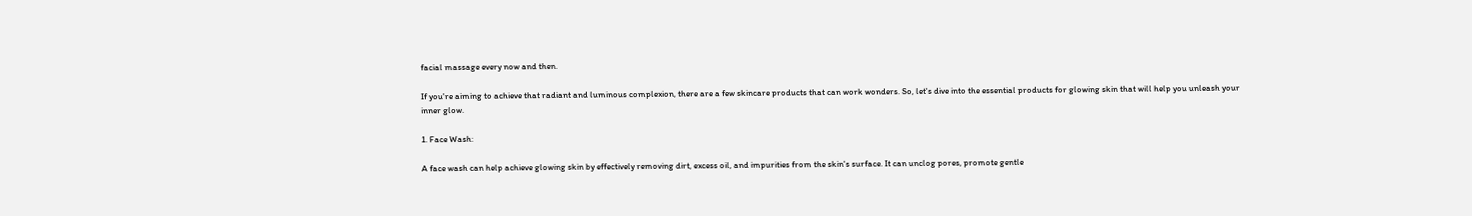facial massage every now and then.

If you're aiming to achieve that radiant and luminous complexion, there are a few skincare products that can work wonders. So, let's dive into the essential products for glowing skin that will help you unleash your inner glow.

1. Face Wash:

A face wash can help achieve glowing skin by effectively removing dirt, excess oil, and impurities from the skin's surface. It can unclog pores, promote gentle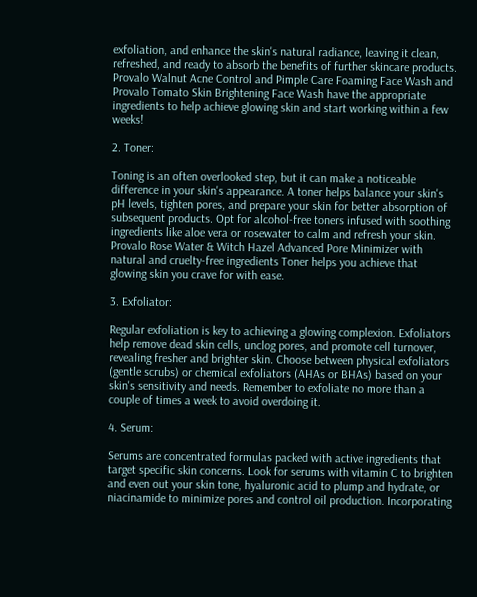exfoliation, and enhance the skin's natural radiance, leaving it clean, refreshed, and ready to absorb the benefits of further skincare products. Provalo Walnut Acne Control and Pimple Care Foaming Face Wash and Provalo Tomato Skin Brightening Face Wash have the appropriate ingredients to help achieve glowing skin and start working within a few weeks!

2. Toner:

Toning is an often overlooked step, but it can make a noticeable difference in your skin's appearance. A toner helps balance your skin's pH levels, tighten pores, and prepare your skin for better absorption of subsequent products. Opt for alcohol-free toners infused with soothing ingredients like aloe vera or rosewater to calm and refresh your skin. Provalo Rose Water & Witch Hazel Advanced Pore Minimizer with natural and cruelty-free ingredients Toner helps you achieve that glowing skin you crave for with ease.

3. Exfoliator:

Regular exfoliation is key to achieving a glowing complexion. Exfoliators help remove dead skin cells, unclog pores, and promote cell turnover, revealing fresher and brighter skin. Choose between physical exfoliators (gentle scrubs) or chemical exfoliators (AHAs or BHAs) based on your skin's sensitivity and needs. Remember to exfoliate no more than a couple of times a week to avoid overdoing it.

4. Serum:

Serums are concentrated formulas packed with active ingredients that target specific skin concerns. Look for serums with vitamin C to brighten and even out your skin tone, hyaluronic acid to plump and hydrate, or niacinamide to minimize pores and control oil production. Incorporating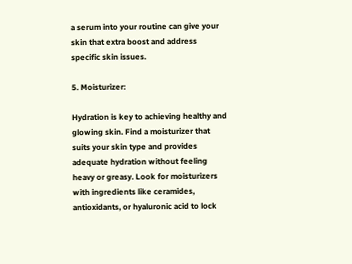a serum into your routine can give your skin that extra boost and address specific skin issues.

5. Moisturizer:

Hydration is key to achieving healthy and glowing skin. Find a moisturizer that suits your skin type and provides adequate hydration without feeling heavy or greasy. Look for moisturizers with ingredients like ceramides, antioxidants, or hyaluronic acid to lock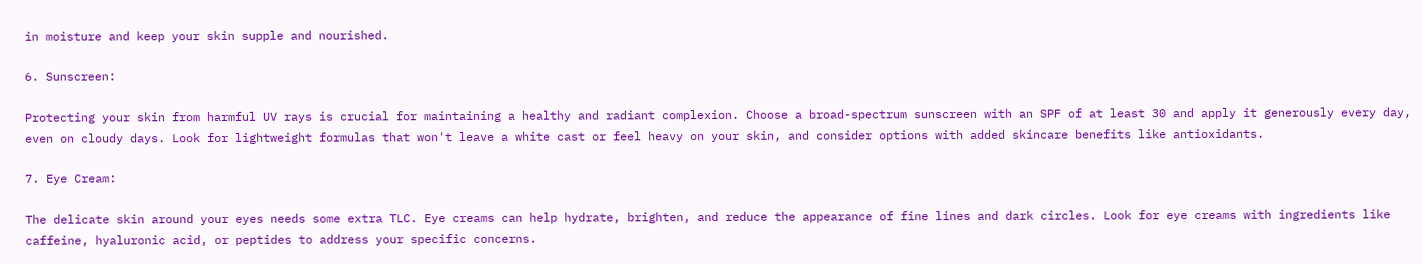in moisture and keep your skin supple and nourished.

6. Sunscreen:

Protecting your skin from harmful UV rays is crucial for maintaining a healthy and radiant complexion. Choose a broad-spectrum sunscreen with an SPF of at least 30 and apply it generously every day, even on cloudy days. Look for lightweight formulas that won't leave a white cast or feel heavy on your skin, and consider options with added skincare benefits like antioxidants.

7. Eye Cream:

The delicate skin around your eyes needs some extra TLC. Eye creams can help hydrate, brighten, and reduce the appearance of fine lines and dark circles. Look for eye creams with ingredients like caffeine, hyaluronic acid, or peptides to address your specific concerns.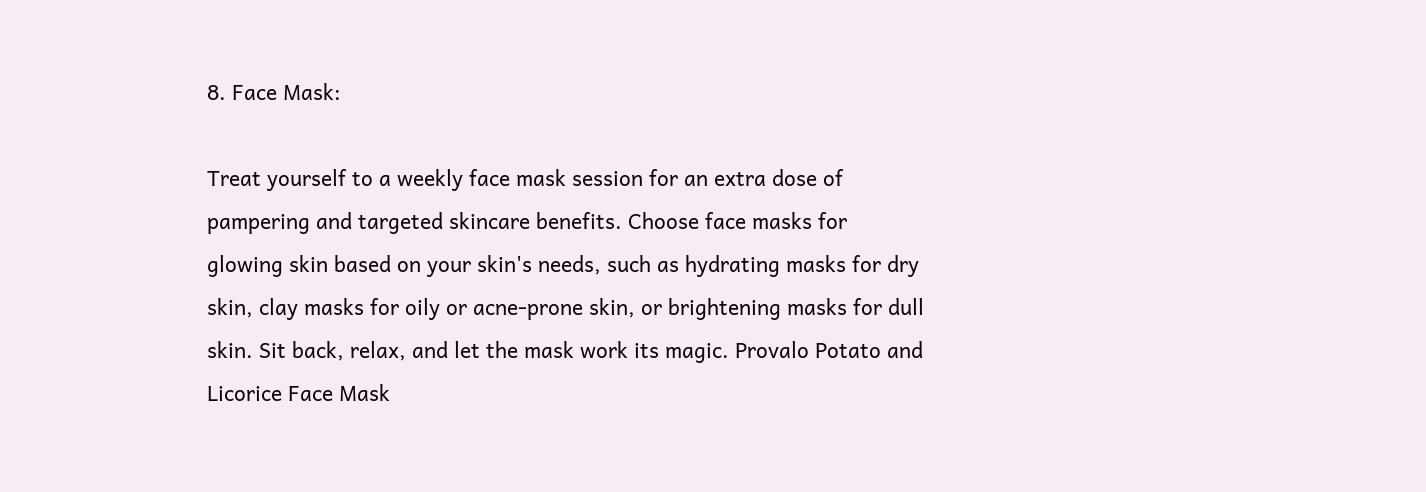8. Face Mask:

Treat yourself to a weekly face mask session for an extra dose of pampering and targeted skincare benefits. Choose face masks for glowing skin based on your skin's needs, such as hydrating masks for dry skin, clay masks for oily or acne-prone skin, or brightening masks for dull skin. Sit back, relax, and let the mask work its magic. Provalo Potato and Licorice Face Mask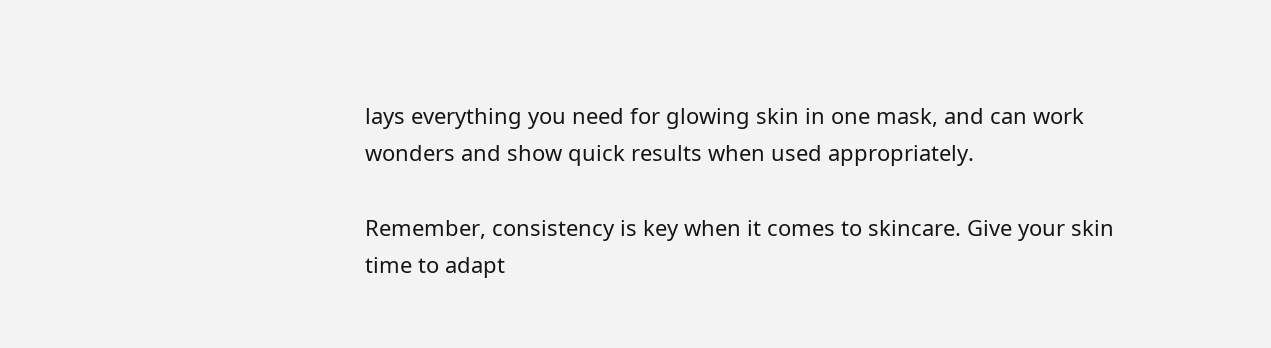lays everything you need for glowing skin in one mask, and can work wonders and show quick results when used appropriately.

Remember, consistency is key when it comes to skincare. Give your skin time to adapt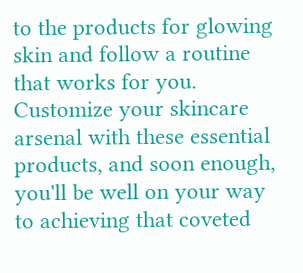to the products for glowing skin and follow a routine that works for you. Customize your skincare arsenal with these essential products, and soon enough, you'll be well on your way to achieving that coveted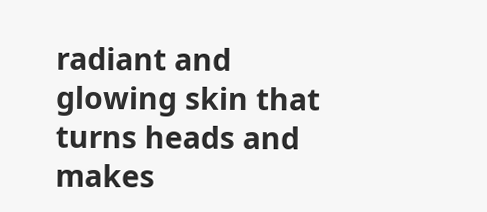radiant and glowing skin that turns heads and makes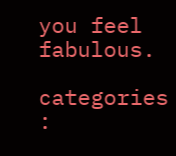you feel fabulous.

categories :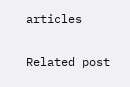articles

Related post